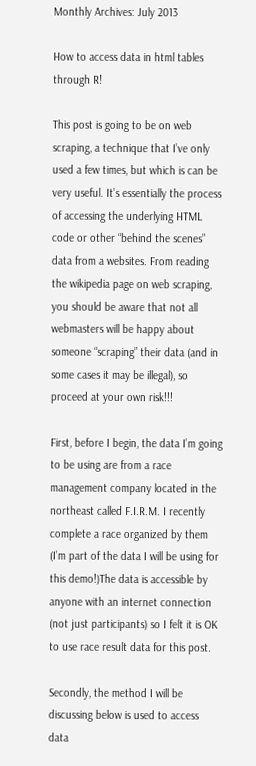Monthly Archives: July 2013

How to access data in html tables through R!

This post is going to be on web scraping, a technique that I’ve only used a few times, but which is can be very useful. It’s essentially the process of accessing the underlying HTML code or other “behind the scenes” data from a websites. From reading the wikipedia page on web scraping, you should be aware that not all webmasters will be happy about someone “scraping” their data (and in some cases it may be illegal), so proceed at your own risk!!!

First, before I begin, the data I’m going to be using are from a race management company located in the northeast called F.I.R.M. I recently complete a race organized by them (I’m part of the data I will be using for this demo!)The data is accessible by anyone with an internet connection (not just participants) so I felt it is OK to use race result data for this post.

Secondly, the method I will be discussing below is used to access data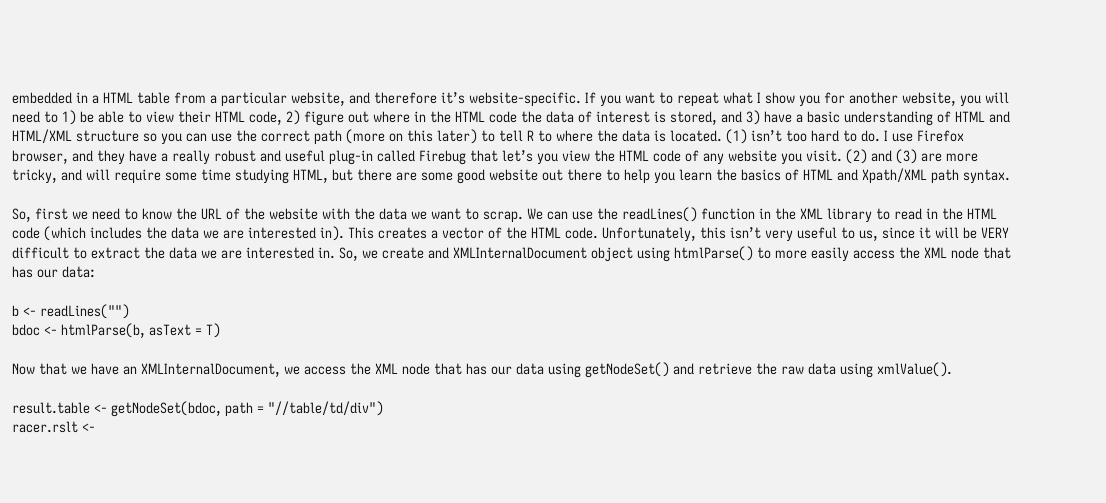embedded in a HTML table from a particular website, and therefore it’s website-specific. If you want to repeat what I show you for another website, you will need to 1) be able to view their HTML code, 2) figure out where in the HTML code the data of interest is stored, and 3) have a basic understanding of HTML and HTML/XML structure so you can use the correct path (more on this later) to tell R to where the data is located. (1) isn’t too hard to do. I use Firefox browser, and they have a really robust and useful plug-in called Firebug that let’s you view the HTML code of any website you visit. (2) and (3) are more tricky, and will require some time studying HTML, but there are some good website out there to help you learn the basics of HTML and Xpath/XML path syntax.

So, first we need to know the URL of the website with the data we want to scrap. We can use the readLines() function in the XML library to read in the HTML code (which includes the data we are interested in). This creates a vector of the HTML code. Unfortunately, this isn’t very useful to us, since it will be VERY difficult to extract the data we are interested in. So, we create and XMLInternalDocument object using htmlParse() to more easily access the XML node that has our data:

b <- readLines("")
bdoc <- htmlParse(b, asText = T)

Now that we have an XMLInternalDocument, we access the XML node that has our data using getNodeSet() and retrieve the raw data using xmlValue().

result.table <- getNodeSet(bdoc, path = "//table/td/div")
racer.rslt <-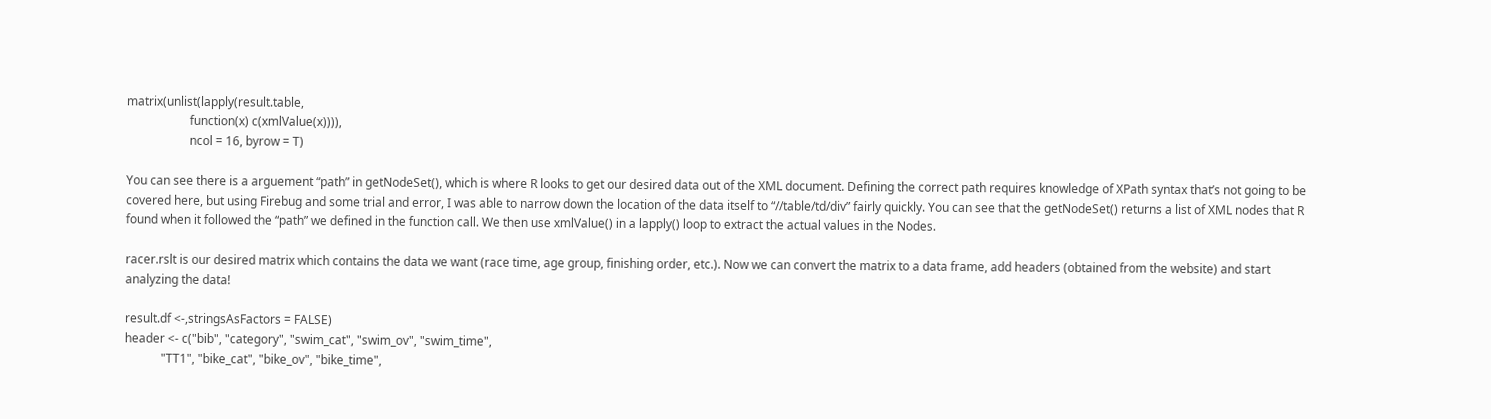matrix(unlist(lapply(result.table,
                     function(x) c(xmlValue(x)))),
                     ncol = 16, byrow = T)

You can see there is a arguement “path” in getNodeSet(), which is where R looks to get our desired data out of the XML document. Defining the correct path requires knowledge of XPath syntax that’s not going to be covered here, but using Firebug and some trial and error, I was able to narrow down the location of the data itself to “//table/td/div” fairly quickly. You can see that the getNodeSet() returns a list of XML nodes that R found when it followed the “path” we defined in the function call. We then use xmlValue() in a lapply() loop to extract the actual values in the Nodes.

racer.rslt is our desired matrix which contains the data we want (race time, age group, finishing order, etc.). Now we can convert the matrix to a data frame, add headers (obtained from the website) and start analyzing the data!

result.df <-,stringsAsFactors = FALSE)
header <- c("bib", "category", "swim_cat", "swim_ov", "swim_time",
            "TT1", "bike_cat", "bike_ov", "bike_time",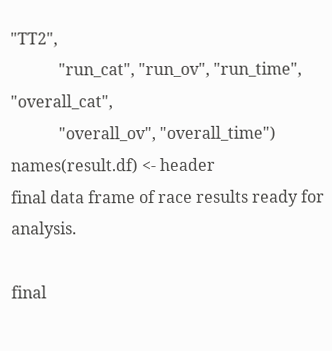"TT2",
            "run_cat", "run_ov", "run_time", "overall_cat",
            "overall_ov", "overall_time")
names(result.df) <- header
final data frame of race results ready for analysis.

final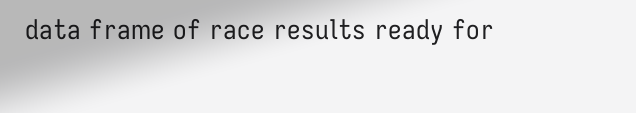data frame of race results ready for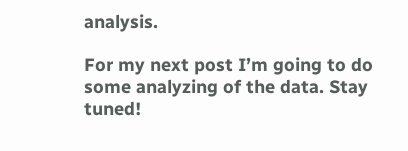analysis.

For my next post I’m going to do some analyzing of the data. Stay tuned!